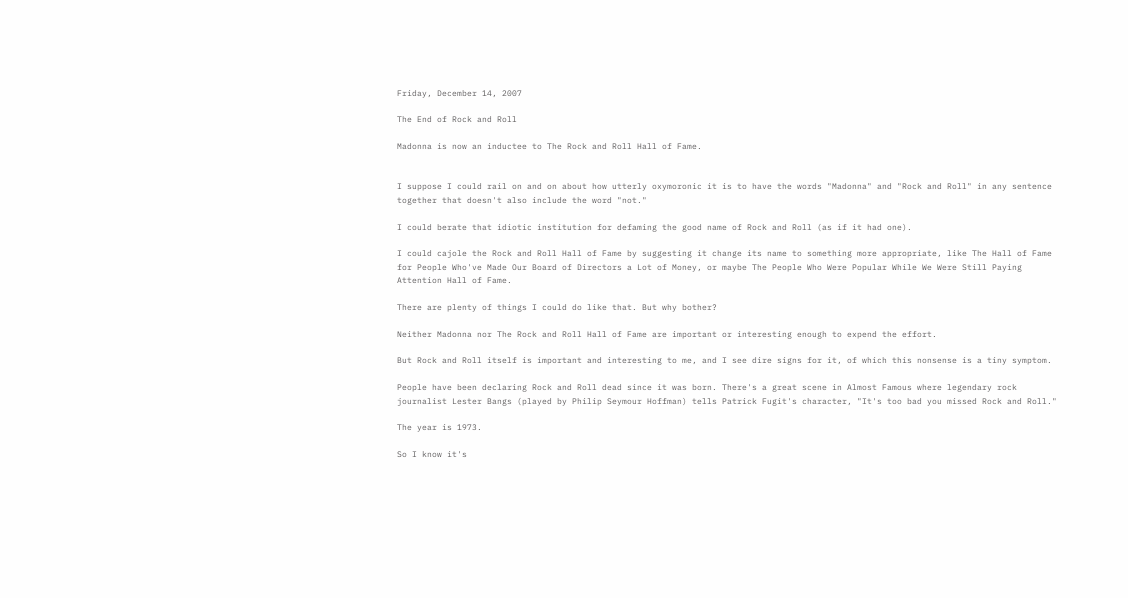Friday, December 14, 2007

The End of Rock and Roll

Madonna is now an inductee to The Rock and Roll Hall of Fame.


I suppose I could rail on and on about how utterly oxymoronic it is to have the words "Madonna" and "Rock and Roll" in any sentence together that doesn't also include the word "not."

I could berate that idiotic institution for defaming the good name of Rock and Roll (as if it had one).

I could cajole the Rock and Roll Hall of Fame by suggesting it change its name to something more appropriate, like The Hall of Fame for People Who've Made Our Board of Directors a Lot of Money, or maybe The People Who Were Popular While We Were Still Paying Attention Hall of Fame.

There are plenty of things I could do like that. But why bother?

Neither Madonna nor The Rock and Roll Hall of Fame are important or interesting enough to expend the effort.

But Rock and Roll itself is important and interesting to me, and I see dire signs for it, of which this nonsense is a tiny symptom.

People have been declaring Rock and Roll dead since it was born. There's a great scene in Almost Famous where legendary rock journalist Lester Bangs (played by Philip Seymour Hoffman) tells Patrick Fugit's character, "It's too bad you missed Rock and Roll."

The year is 1973.

So I know it's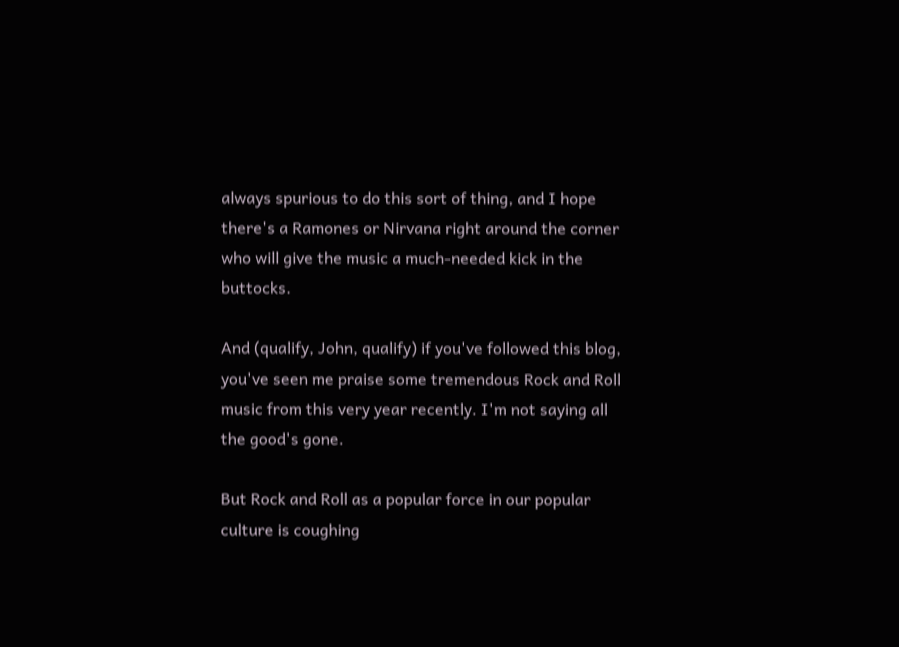always spurious to do this sort of thing, and I hope there's a Ramones or Nirvana right around the corner who will give the music a much-needed kick in the buttocks.

And (qualify, John, qualify) if you've followed this blog, you've seen me praise some tremendous Rock and Roll music from this very year recently. I'm not saying all the good's gone.

But Rock and Roll as a popular force in our popular culture is coughing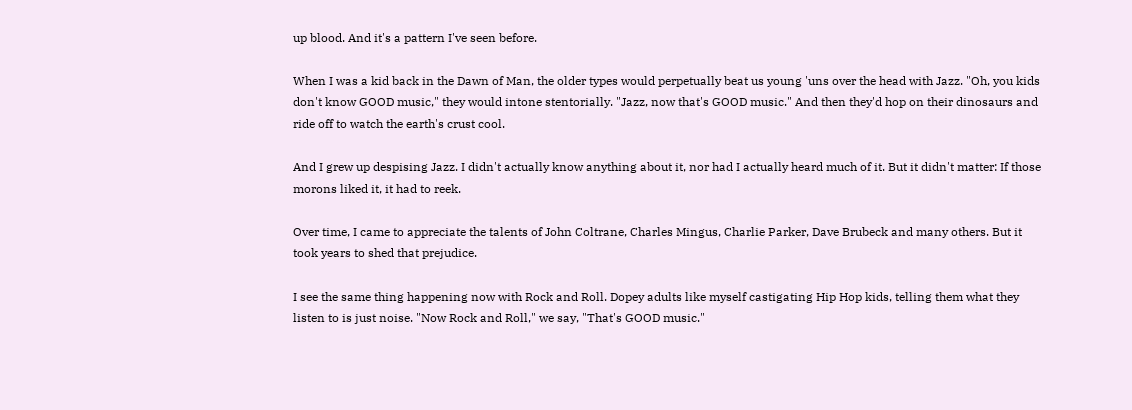up blood. And it's a pattern I've seen before.

When I was a kid back in the Dawn of Man, the older types would perpetually beat us young 'uns over the head with Jazz. "Oh, you kids don't know GOOD music," they would intone stentorially. "Jazz, now that's GOOD music." And then they'd hop on their dinosaurs and ride off to watch the earth's crust cool.

And I grew up despising Jazz. I didn't actually know anything about it, nor had I actually heard much of it. But it didn't matter: If those morons liked it, it had to reek.

Over time, I came to appreciate the talents of John Coltrane, Charles Mingus, Charlie Parker, Dave Brubeck and many others. But it took years to shed that prejudice.

I see the same thing happening now with Rock and Roll. Dopey adults like myself castigating Hip Hop kids, telling them what they listen to is just noise. "Now Rock and Roll," we say, "That's GOOD music."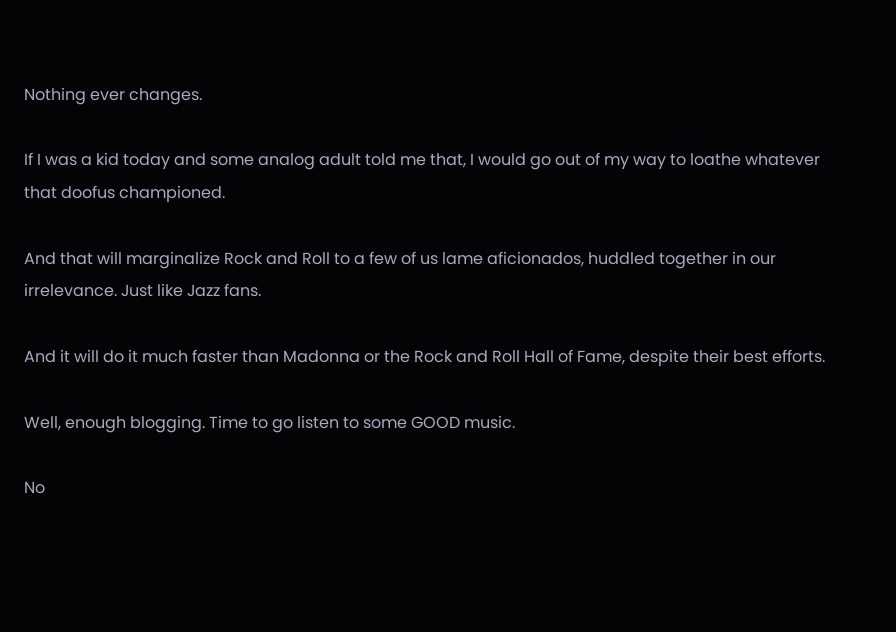Nothing ever changes.

If I was a kid today and some analog adult told me that, I would go out of my way to loathe whatever that doofus championed.

And that will marginalize Rock and Roll to a few of us lame aficionados, huddled together in our irrelevance. Just like Jazz fans.

And it will do it much faster than Madonna or the Rock and Roll Hall of Fame, despite their best efforts.

Well, enough blogging. Time to go listen to some GOOD music.

No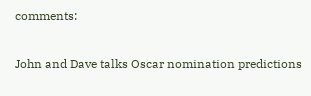comments:

John and Dave talks Oscar nomination predictions